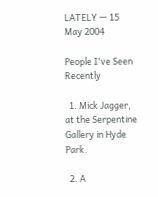LATELY — 15 May 2004

People I've Seen Recently

  1. Mick Jagger, at the Serpentine Gallery in Hyde Park.

  2. A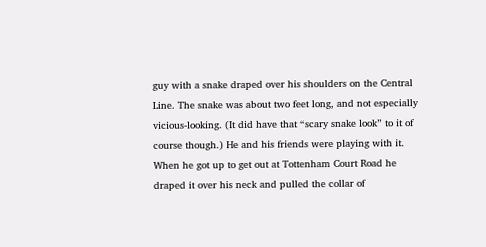guy with a snake draped over his shoulders on the Central Line. The snake was about two feet long, and not especially vicious-looking. (It did have that “scary snake look” to it of course though.) He and his friends were playing with it. When he got up to get out at Tottenham Court Road he draped it over his neck and pulled the collar of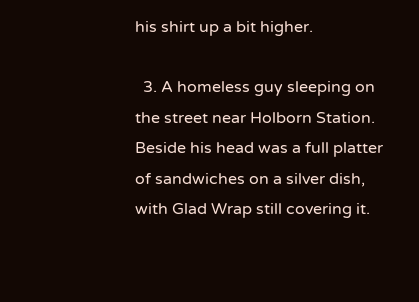his shirt up a bit higher.

  3. A homeless guy sleeping on the street near Holborn Station. Beside his head was a full platter of sandwiches on a silver dish, with Glad Wrap still covering it.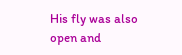His fly was also open and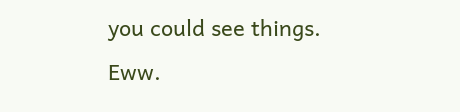you could see things. Eww.